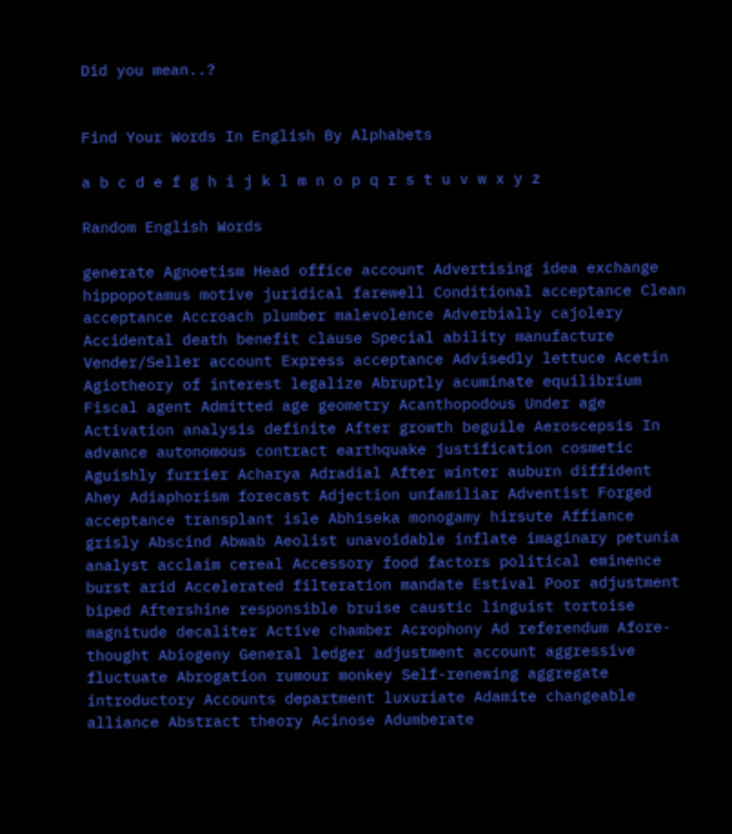Did you mean..?


Find Your Words In English By Alphabets

a b c d e f g h i j k l m n o p q r s t u v w x y z

Random English Words

generate Agnoetism Head office account Advertising idea exchange hippopotamus motive juridical farewell Conditional acceptance Clean acceptance Accroach plumber malevolence Adverbially cajolery Accidental death benefit clause Special ability manufacture Vender/Seller account Express acceptance Advisedly lettuce Acetin Agiotheory of interest legalize Abruptly acuminate equilibrium Fiscal agent Admitted age geometry Acanthopodous Under age Activation analysis definite After growth beguile Aeroscepsis In advance autonomous contract earthquake justification cosmetic Aguishly furrier Acharya Adradial After winter auburn diffident Ahey Adiaphorism forecast Adjection unfamiliar Adventist Forged acceptance transplant isle Abhiseka monogamy hirsute Affiance grisly Abscind Abwab Aeolist unavoidable inflate imaginary petunia analyst acclaim cereal Accessory food factors political eminence burst arid Accelerated filteration mandate Estival Poor adjustment biped Aftershine responsible bruise caustic linguist tortoise magnitude decaliter Active chamber Acrophony Ad referendum Afore-thought Abiogeny General ledger adjustment account aggressive fluctuate Abrogation rumour monkey Self-renewing aggregate introductory Accounts department luxuriate Adamite changeable alliance Abstract theory Acinose Adumberate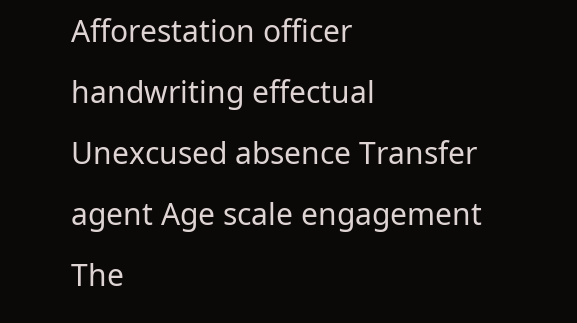Afforestation officer handwriting effectual Unexcused absence Transfer agent Age scale engagement The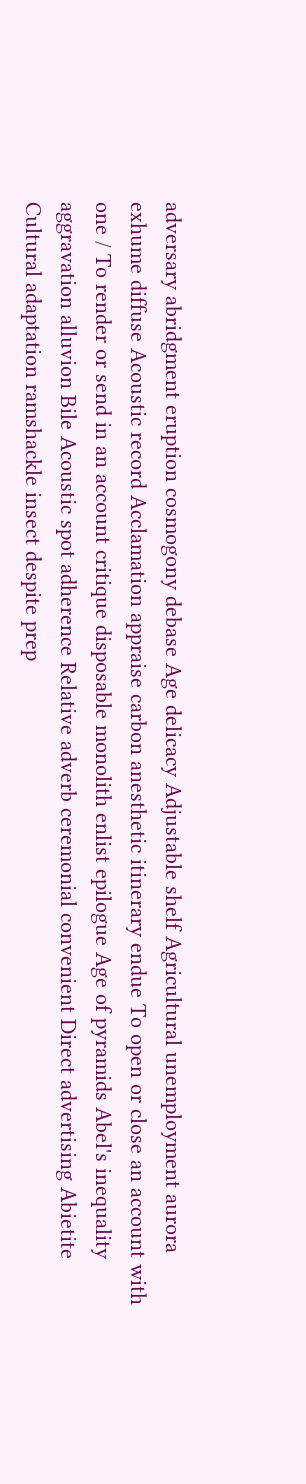adversary abridgment eruption cosmogony debase Age delicacy Adjustable shelf Agricultural unemployment aurora exhume diffuse Acoustic record Acclamation appraise carbon anesthetic itinerary endue To open or close an account with one / To render or send in an account critique disposable monolith enlist epilogue Age of pyramids Abel's inequality aggravation alluvion Bile Acoustic spot adherence Relative adverb ceremonial convenient Direct advertising Abietite Cultural adaptation ramshackle insect despite prep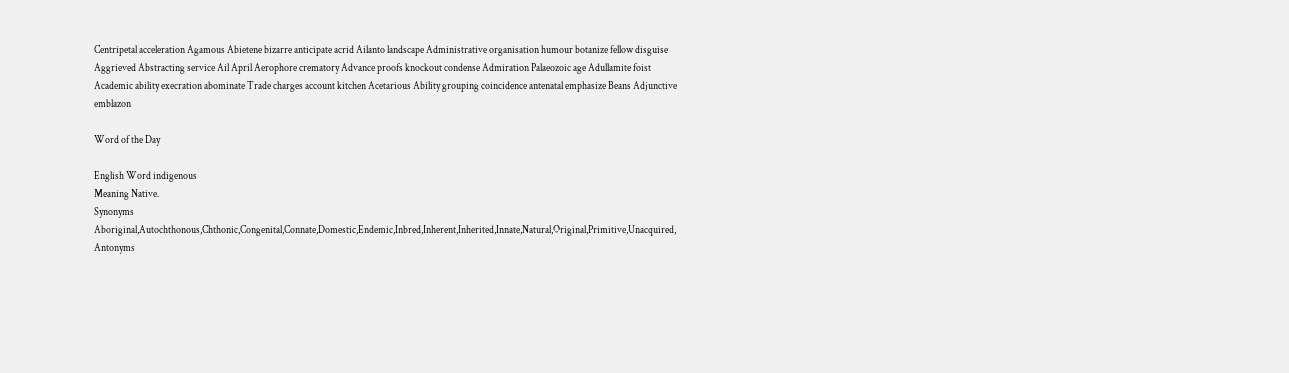Centripetal acceleration Agamous Abietene bizarre anticipate acrid Ailanto landscape Administrative organisation humour botanize fellow disguise Aggrieved Abstracting service Ail April Aerophore crematory Advance proofs knockout condense Admiration Palaeozoic age Adullamite foist Academic ability execration abominate Trade charges account kitchen Acetarious Ability grouping coincidence antenatal emphasize Beans Adjunctive emblazon

Word of the Day

English Word indigenous
Meaning Native.
Synonyms Aboriginal,Autochthonous,Chthonic,Congenital,Connate,Domestic,Endemic,Inbred,Inherent,Inherited,Innate,Natural,Original,Primitive,Unacquired,
Antonyms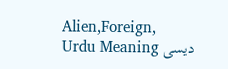Alien,Foreign,
Urdu Meaning دیسی